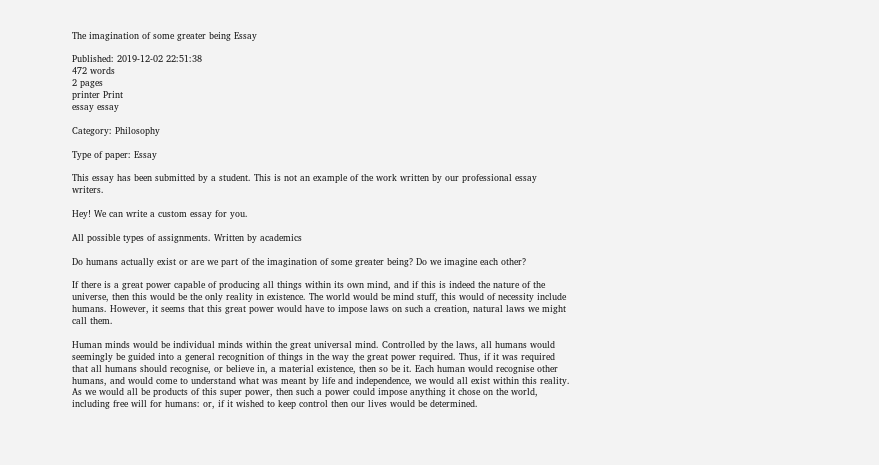The imagination of some greater being Essay

Published: 2019-12-02 22:51:38
472 words
2 pages
printer Print
essay essay

Category: Philosophy

Type of paper: Essay

This essay has been submitted by a student. This is not an example of the work written by our professional essay writers.

Hey! We can write a custom essay for you.

All possible types of assignments. Written by academics

Do humans actually exist or are we part of the imagination of some greater being? Do we imagine each other?

If there is a great power capable of producing all things within its own mind, and if this is indeed the nature of the universe, then this would be the only reality in existence. The world would be mind stuff, this would of necessity include humans. However, it seems that this great power would have to impose laws on such a creation, natural laws we might call them.

Human minds would be individual minds within the great universal mind. Controlled by the laws, all humans would seemingly be guided into a general recognition of things in the way the great power required. Thus, if it was required that all humans should recognise, or believe in, a material existence, then so be it. Each human would recognise other humans, and would come to understand what was meant by life and independence, we would all exist within this reality. As we would all be products of this super power, then such a power could impose anything it chose on the world, including free will for humans: or, if it wished to keep control then our lives would be determined.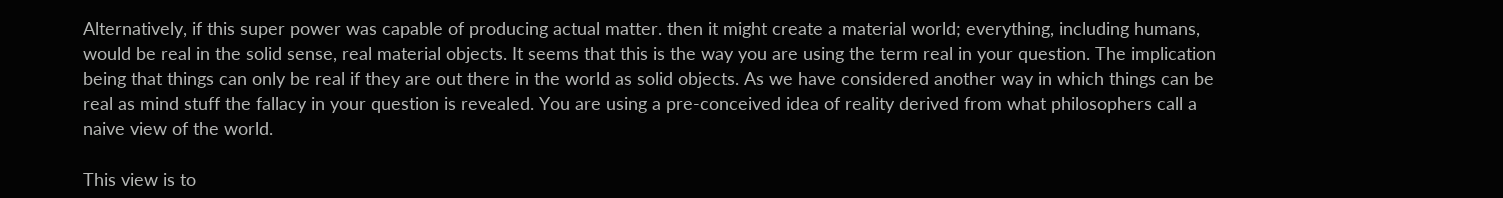Alternatively, if this super power was capable of producing actual matter. then it might create a material world; everything, including humans, would be real in the solid sense, real material objects. It seems that this is the way you are using the term real in your question. The implication being that things can only be real if they are out there in the world as solid objects. As we have considered another way in which things can be real as mind stuff the fallacy in your question is revealed. You are using a pre-conceived idea of reality derived from what philosophers call a naive view of the world.

This view is to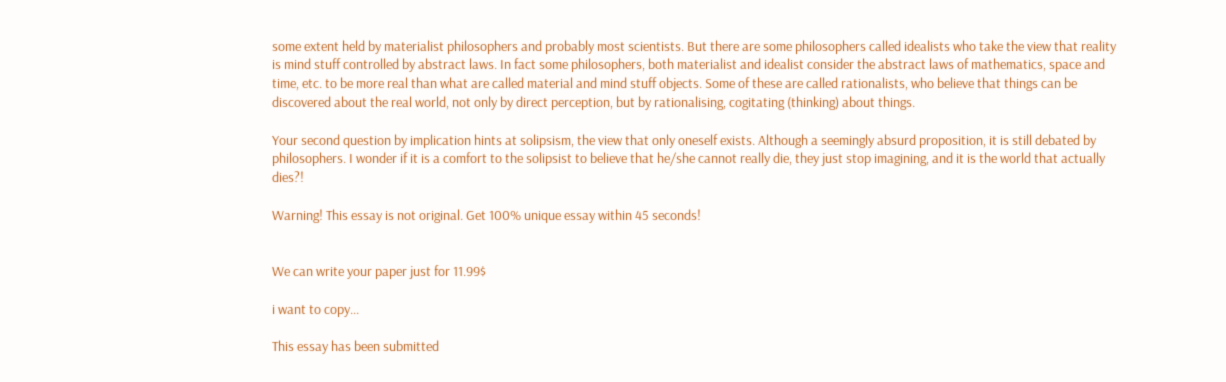some extent held by materialist philosophers and probably most scientists. But there are some philosophers called idealists who take the view that reality is mind stuff controlled by abstract laws. In fact some philosophers, both materialist and idealist consider the abstract laws of mathematics, space and time, etc. to be more real than what are called material and mind stuff objects. Some of these are called rationalists, who believe that things can be discovered about the real world, not only by direct perception, but by rationalising, cogitating (thinking) about things.

Your second question by implication hints at solipsism, the view that only oneself exists. Although a seemingly absurd proposition, it is still debated by philosophers. I wonder if it is a comfort to the solipsist to believe that he/she cannot really die, they just stop imagining, and it is the world that actually dies?!

Warning! This essay is not original. Get 100% unique essay within 45 seconds!


We can write your paper just for 11.99$

i want to copy...

This essay has been submitted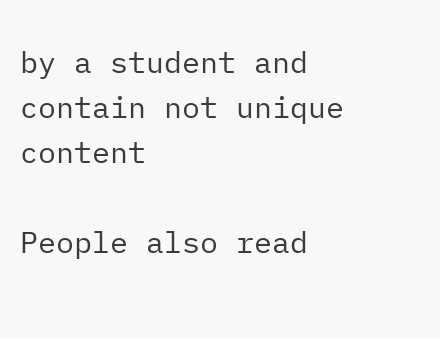by a student and contain not unique content

People also read